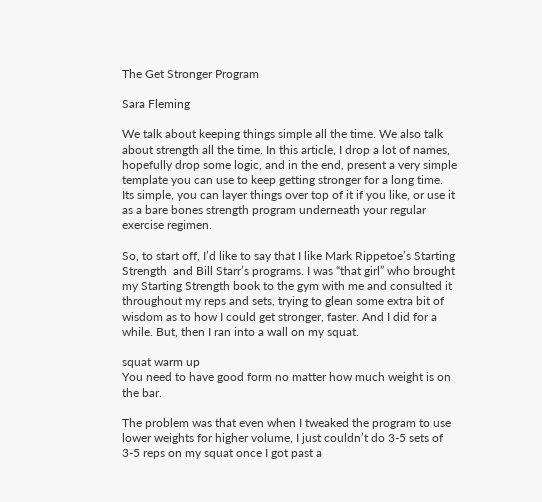The Get Stronger Program

Sara Fleming

We talk about keeping things simple all the time. We also talk about strength all the time. In this article, I drop a lot of names, hopefully drop some logic, and in the end, present a very simple template you can use to keep getting stronger for a long time. Its simple, you can layer things over top of it if you like, or use it as a bare bones strength program underneath your regular exercise regimen.

So, to start off, I’d like to say that I like Mark Rippetoe’s Starting Strength  and Bill Starr’s programs. I was “that girl” who brought my Starting Strength book to the gym with me and consulted it throughout my reps and sets, trying to glean some extra bit of wisdom as to how I could get stronger, faster. And I did for a while. But, then I ran into a wall on my squat.

squat warm up
You need to have good form no matter how much weight is on the bar.

The problem was that even when I tweaked the program to use lower weights for higher volume, I just couldn’t do 3-5 sets of 3-5 reps on my squat once I got past a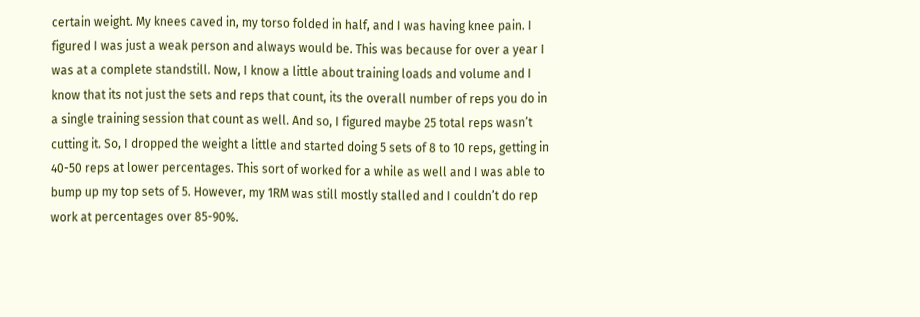certain weight. My knees caved in, my torso folded in half, and I was having knee pain. I figured I was just a weak person and always would be. This was because for over a year I was at a complete standstill. Now, I know a little about training loads and volume and I know that its not just the sets and reps that count, its the overall number of reps you do in a single training session that count as well. And so, I figured maybe 25 total reps wasn’t cutting it. So, I dropped the weight a little and started doing 5 sets of 8 to 10 reps, getting in 40-50 reps at lower percentages. This sort of worked for a while as well and I was able to bump up my top sets of 5. However, my 1RM was still mostly stalled and I couldn’t do rep work at percentages over 85-90%.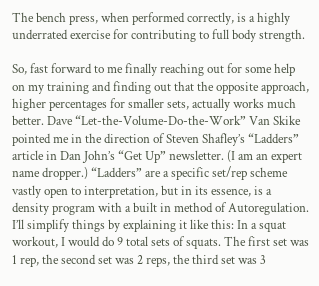The bench press, when performed correctly, is a highly underrated exercise for contributing to full body strength.

So, fast forward to me finally reaching out for some help on my training and finding out that the opposite approach, higher percentages for smaller sets, actually works much better. Dave “Let-the-Volume-Do-the-Work” Van Skike pointed me in the direction of Steven Shafley’s “Ladders” article in Dan John’s “Get Up” newsletter. (I am an expert name dropper.) “Ladders” are a specific set/rep scheme vastly open to interpretation, but in its essence, is a density program with a built in method of Autoregulation. I’ll simplify things by explaining it like this: In a squat workout, I would do 9 total sets of squats. The first set was 1 rep, the second set was 2 reps, the third set was 3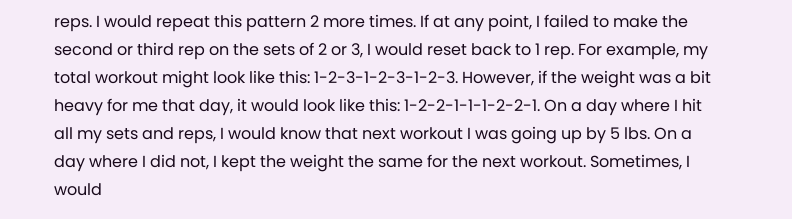reps. I would repeat this pattern 2 more times. If at any point, I failed to make the second or third rep on the sets of 2 or 3, I would reset back to 1 rep. For example, my total workout might look like this: 1-2-3-1-2-3-1-2-3. However, if the weight was a bit heavy for me that day, it would look like this: 1-2-2-1-1-1-2-2-1. On a day where I hit all my sets and reps, I would know that next workout I was going up by 5 lbs. On a day where I did not, I kept the weight the same for the next workout. Sometimes, I would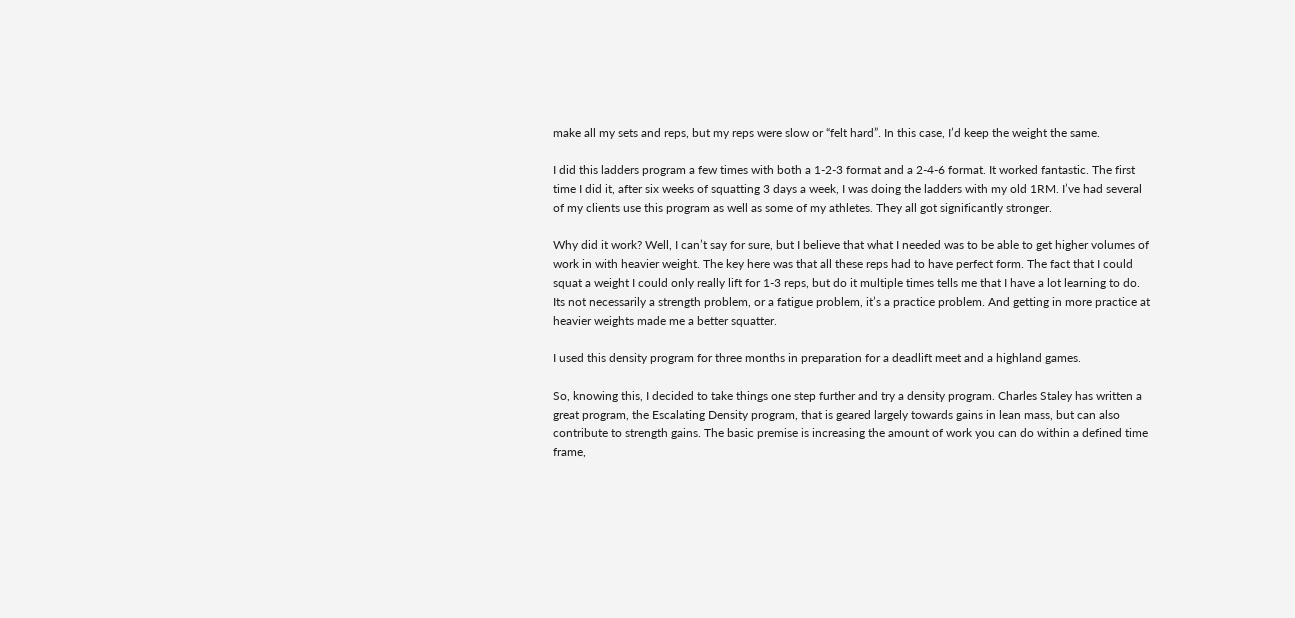make all my sets and reps, but my reps were slow or “felt hard”. In this case, I’d keep the weight the same.

I did this ladders program a few times with both a 1-2-3 format and a 2-4-6 format. It worked fantastic. The first time I did it, after six weeks of squatting 3 days a week, I was doing the ladders with my old 1RM. I’ve had several of my clients use this program as well as some of my athletes. They all got significantly stronger.

Why did it work? Well, I can’t say for sure, but I believe that what I needed was to be able to get higher volumes of work in with heavier weight. The key here was that all these reps had to have perfect form. The fact that I could squat a weight I could only really lift for 1-3 reps, but do it multiple times tells me that I have a lot learning to do. Its not necessarily a strength problem, or a fatigue problem, it’s a practice problem. And getting in more practice at heavier weights made me a better squatter.

I used this density program for three months in preparation for a deadlift meet and a highland games.

So, knowing this, I decided to take things one step further and try a density program. Charles Staley has written a great program, the Escalating Density program, that is geared largely towards gains in lean mass, but can also contribute to strength gains. The basic premise is increasing the amount of work you can do within a defined time frame,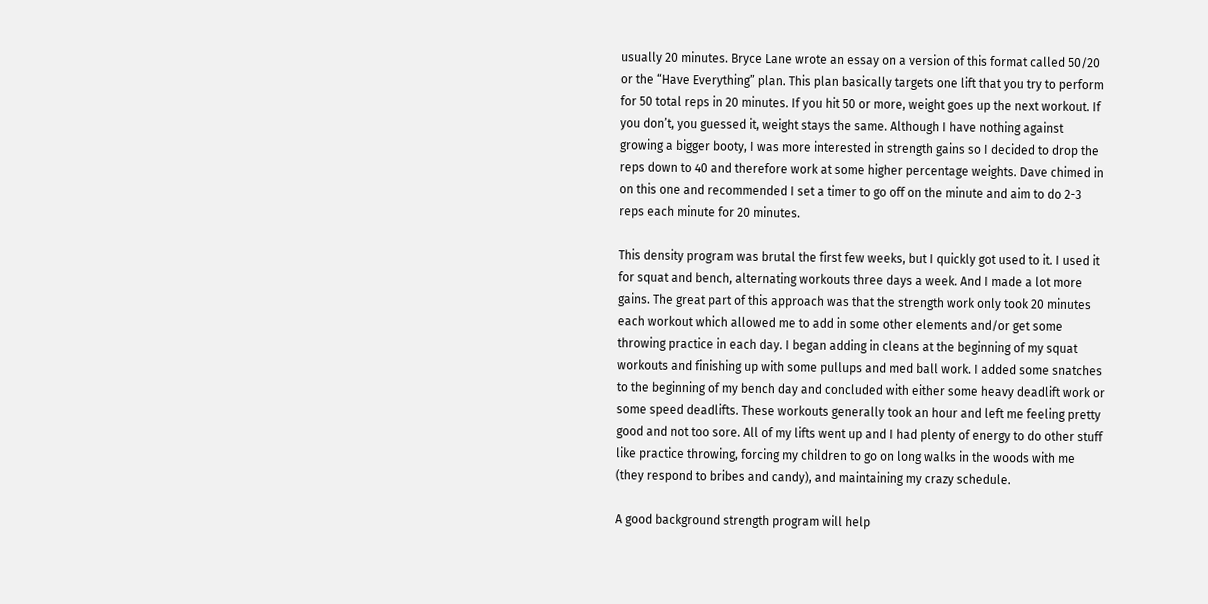usually 20 minutes. Bryce Lane wrote an essay on a version of this format called 50/20 or the “Have Everything” plan. This plan basically targets one lift that you try to perform for 50 total reps in 20 minutes. If you hit 50 or more, weight goes up the next workout. If you don’t, you guessed it, weight stays the same. Although I have nothing against growing a bigger booty, I was more interested in strength gains so I decided to drop the reps down to 40 and therefore work at some higher percentage weights. Dave chimed in on this one and recommended I set a timer to go off on the minute and aim to do 2-3 reps each minute for 20 minutes.

This density program was brutal the first few weeks, but I quickly got used to it. I used it for squat and bench, alternating workouts three days a week. And I made a lot more gains. The great part of this approach was that the strength work only took 20 minutes each workout which allowed me to add in some other elements and/or get some throwing practice in each day. I began adding in cleans at the beginning of my squat workouts and finishing up with some pullups and med ball work. I added some snatches to the beginning of my bench day and concluded with either some heavy deadlift work or some speed deadlifts. These workouts generally took an hour and left me feeling pretty good and not too sore. All of my lifts went up and I had plenty of energy to do other stuff like practice throwing, forcing my children to go on long walks in the woods with me (they respond to bribes and candy), and maintaining my crazy schedule.

A good background strength program will help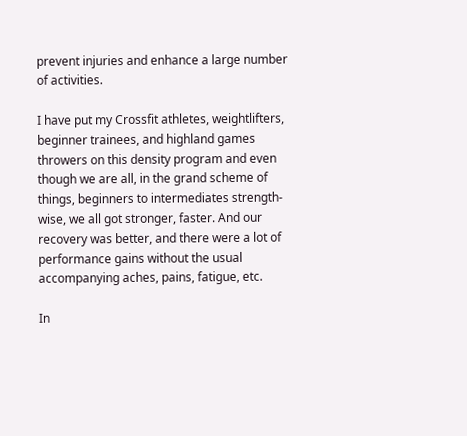prevent injuries and enhance a large number of activities.

I have put my Crossfit athletes, weightlifters, beginner trainees, and highland games throwers on this density program and even though we are all, in the grand scheme of things, beginners to intermediates strength-wise, we all got stronger, faster. And our recovery was better, and there were a lot of performance gains without the usual accompanying aches, pains, fatigue, etc.

In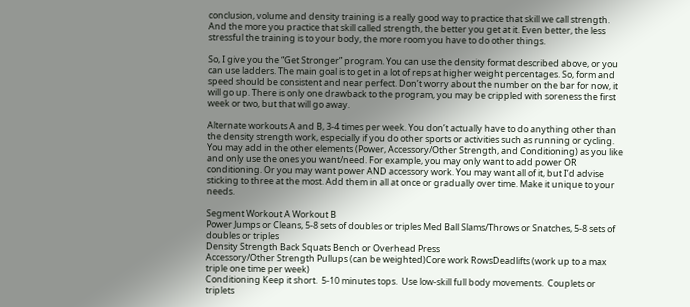conclusion, volume and density training is a really good way to practice that skill we call strength. And the more you practice that skill called strength, the better you get at it. Even better, the less stressful the training is to your body, the more room you have to do other things.

So, I give you the “Get Stronger” program. You can use the density format described above, or you can use ladders. The main goal is to get in a lot of reps at higher weight percentages. So, form and speed should be consistent and near perfect. Don’t worry about the number on the bar for now, it will go up. There is only one drawback to the program, you may be crippled with soreness the first week or two, but that will go away.

Alternate workouts A and B, 3-4 times per week. You don’t actually have to do anything other than the density strength work, especially if you do other sports or activities such as running or cycling. You may add in the other elements (Power, Accessory/Other Strength, and Conditioning) as you like and only use the ones you want/need. For example, you may only want to add power OR conditioning. Or you may want power AND accessory work. You may want all of it, but I’d advise sticking to three at the most. Add them in all at once or gradually over time. Make it unique to your needs.

Segment Workout A Workout B
Power Jumps or Cleans, 5-8 sets of doubles or triples Med Ball Slams/Throws or Snatches, 5-8 sets of doubles or triples
Density Strength Back Squats Bench or Overhead Press
Accessory/Other Strength Pullups (can be weighted)Core work RowsDeadlifts (work up to a max triple one time per week)
Conditioning Keep it short.  5-10 minutes tops.  Use low-skill full body movements.  Couplets or triplets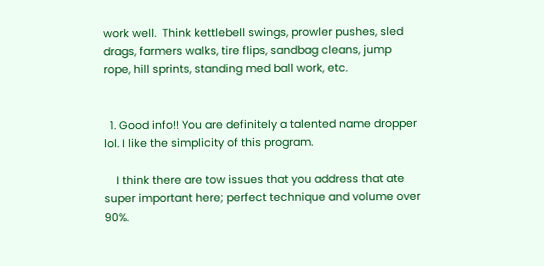work well.  Think kettlebell swings, prowler pushes, sled drags, farmers walks, tire flips, sandbag cleans, jump rope, hill sprints, standing med ball work, etc.


  1. Good info!! You are definitely a talented name dropper lol. I like the simplicity of this program.

    I think there are tow issues that you address that ate super important here; perfect technique and volume over 90%.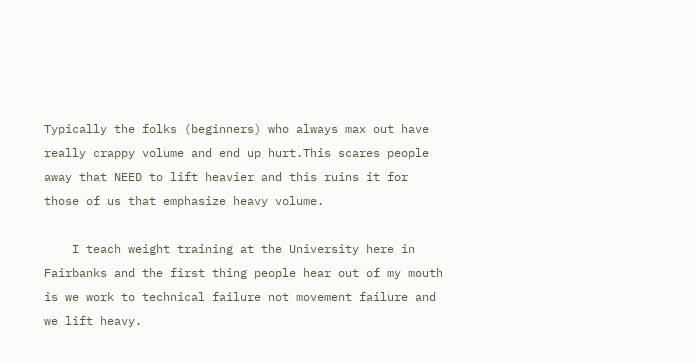Typically the folks (beginners) who always max out have really crappy volume and end up hurt.This scares people away that NEED to lift heavier and this ruins it for those of us that emphasize heavy volume.

    I teach weight training at the University here in Fairbanks and the first thing people hear out of my mouth is we work to technical failure not movement failure and we lift heavy.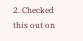2. Checked this out on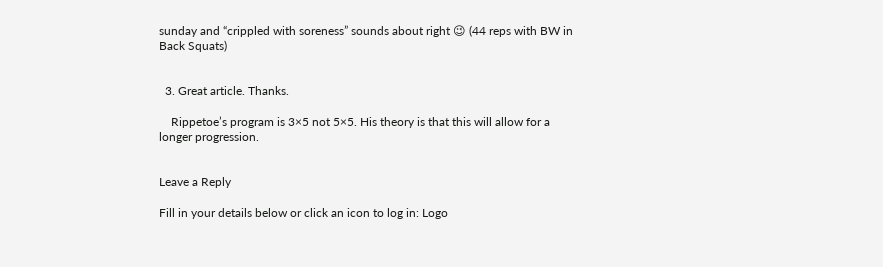sunday and “crippled with soreness” sounds about right 😉 (44 reps with BW in Back Squats)


  3. Great article. Thanks.

    Rippetoe’s program is 3×5 not 5×5. His theory is that this will allow for a longer progression.


Leave a Reply

Fill in your details below or click an icon to log in: Logo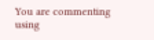You are commenting using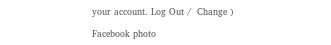your account. Log Out /  Change )

Facebook photo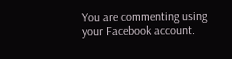You are commenting using your Facebook account.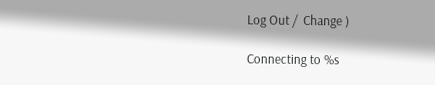Log Out /  Change )

Connecting to %s